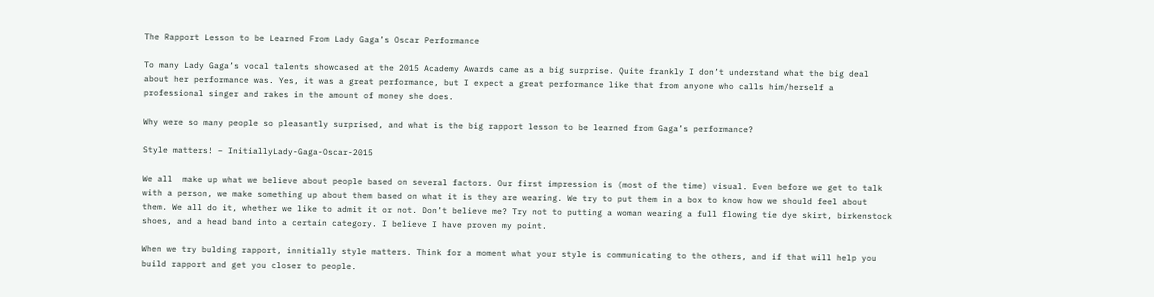The Rapport Lesson to be Learned From Lady Gaga’s Oscar Performance

To many Lady Gaga’s vocal talents showcased at the 2015 Academy Awards came as a big surprise. Quite frankly I don’t understand what the big deal about her performance was. Yes, it was a great performance, but I expect a great performance like that from anyone who calls him/herself a professional singer and rakes in the amount of money she does.

Why were so many people so pleasantly surprised, and what is the big rapport lesson to be learned from Gaga’s performance?

Style matters! – InitiallyLady-Gaga-Oscar-2015

We all  make up what we believe about people based on several factors. Our first impression is (most of the time) visual. Even before we get to talk with a person, we make something up about them based on what it is they are wearing. We try to put them in a box to know how we should feel about them. We all do it, whether we like to admit it or not. Don’t believe me? Try not to putting a woman wearing a full flowing tie dye skirt, birkenstock shoes, and a head band into a certain category. I believe I have proven my point.

When we try bulding rapport, innitially style matters. Think for a moment what your style is communicating to the others, and if that will help you build rapport and get you closer to people.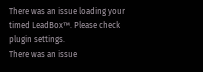There was an issue loading your timed LeadBox™. Please check plugin settings.
There was an issue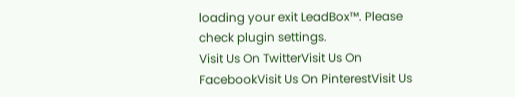loading your exit LeadBox™. Please check plugin settings.
Visit Us On TwitterVisit Us On FacebookVisit Us On PinterestVisit Us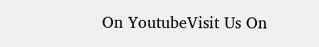On YoutubeVisit Us On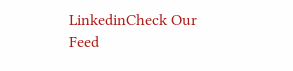LinkedinCheck Our Feed